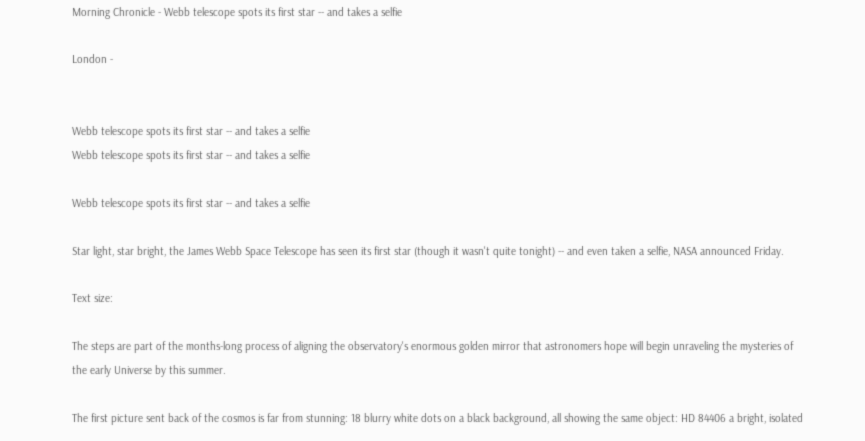Morning Chronicle - Webb telescope spots its first star -- and takes a selfie

London -


Webb telescope spots its first star -- and takes a selfie
Webb telescope spots its first star -- and takes a selfie

Webb telescope spots its first star -- and takes a selfie

Star light, star bright, the James Webb Space Telescope has seen its first star (though it wasn't quite tonight) -- and even taken a selfie, NASA announced Friday.

Text size:

The steps are part of the months-long process of aligning the observatory's enormous golden mirror that astronomers hope will begin unraveling the mysteries of the early Universe by this summer.

The first picture sent back of the cosmos is far from stunning: 18 blurry white dots on a black background, all showing the same object: HD 84406 a bright, isolated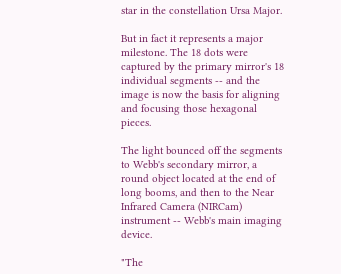star in the constellation Ursa Major.

But in fact it represents a major milestone. The 18 dots were captured by the primary mirror's 18 individual segments -- and the image is now the basis for aligning and focusing those hexagonal pieces.

The light bounced off the segments to Webb's secondary mirror, a round object located at the end of long booms, and then to the Near Infrared Camera (NIRCam) instrument -- Webb's main imaging device.

"The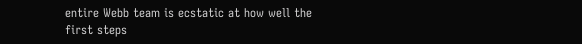entire Webb team is ecstatic at how well the first steps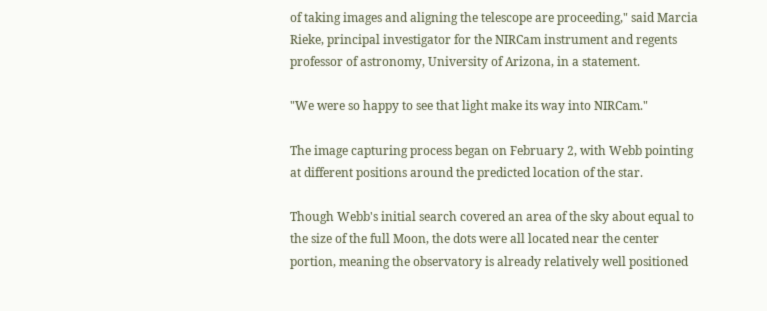of taking images and aligning the telescope are proceeding," said Marcia Rieke, principal investigator for the NIRCam instrument and regents professor of astronomy, University of Arizona, in a statement.

"We were so happy to see that light make its way into NIRCam."

The image capturing process began on February 2, with Webb pointing at different positions around the predicted location of the star.

Though Webb's initial search covered an area of the sky about equal to the size of the full Moon, the dots were all located near the center portion, meaning the observatory is already relatively well positioned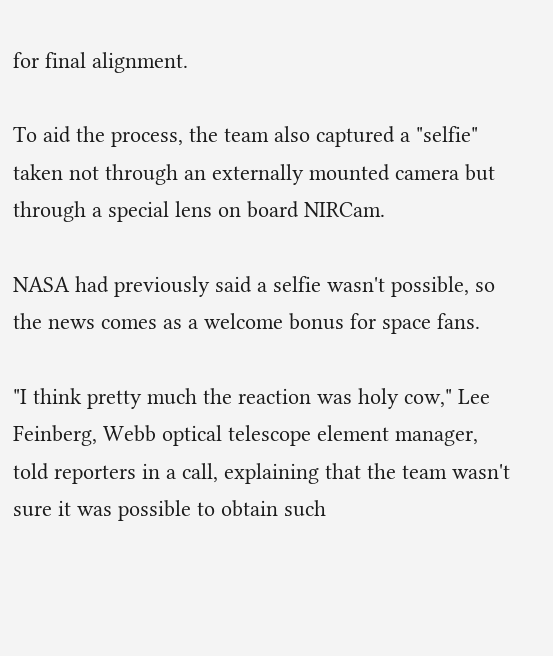for final alignment.

To aid the process, the team also captured a "selfie" taken not through an externally mounted camera but through a special lens on board NIRCam.

NASA had previously said a selfie wasn't possible, so the news comes as a welcome bonus for space fans.

"I think pretty much the reaction was holy cow," Lee Feinberg, Webb optical telescope element manager, told reporters in a call, explaining that the team wasn't sure it was possible to obtain such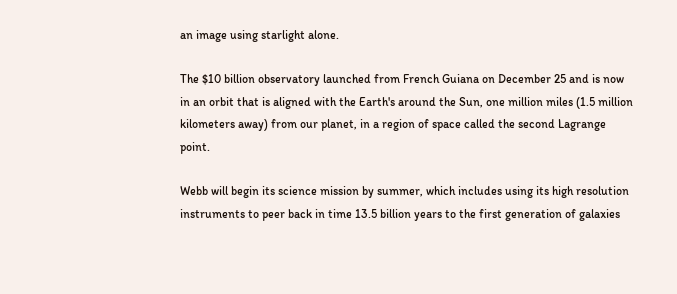an image using starlight alone.

The $10 billion observatory launched from French Guiana on December 25 and is now in an orbit that is aligned with the Earth's around the Sun, one million miles (1.5 million kilometers away) from our planet, in a region of space called the second Lagrange point.

Webb will begin its science mission by summer, which includes using its high resolution instruments to peer back in time 13.5 billion years to the first generation of galaxies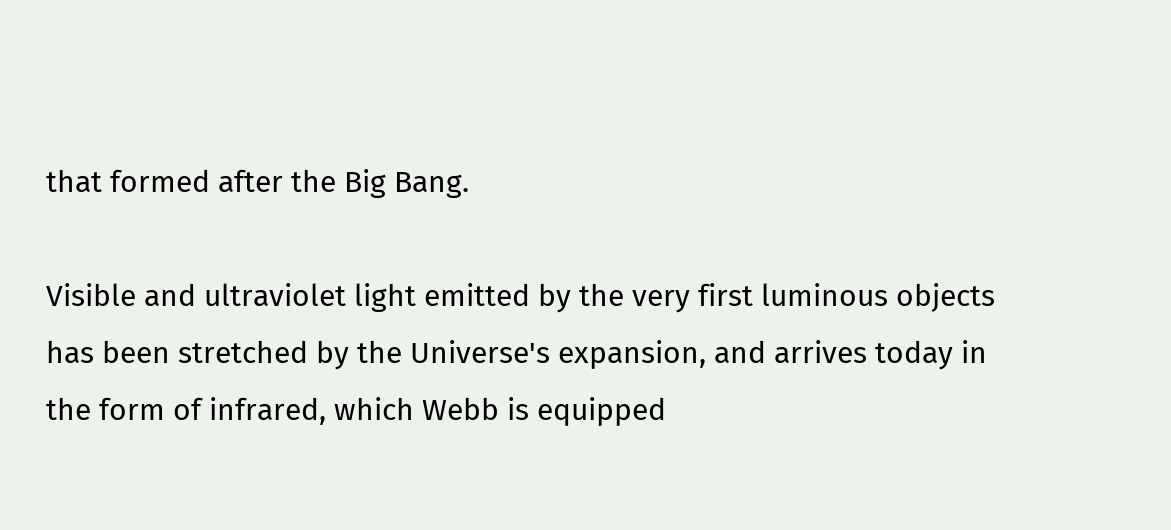that formed after the Big Bang.

Visible and ultraviolet light emitted by the very first luminous objects has been stretched by the Universe's expansion, and arrives today in the form of infrared, which Webb is equipped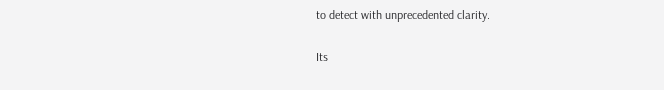to detect with unprecedented clarity.

Its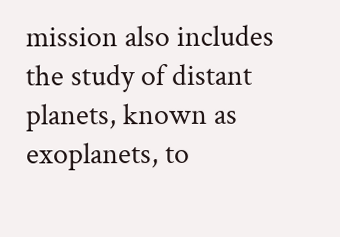mission also includes the study of distant planets, known as exoplanets, to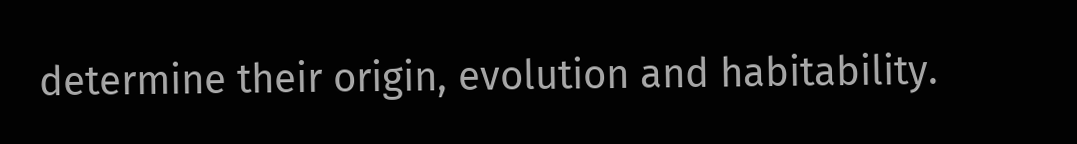determine their origin, evolution and habitability.